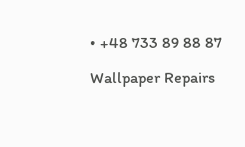• +48 733 89 88 87

Wallpaper Repairs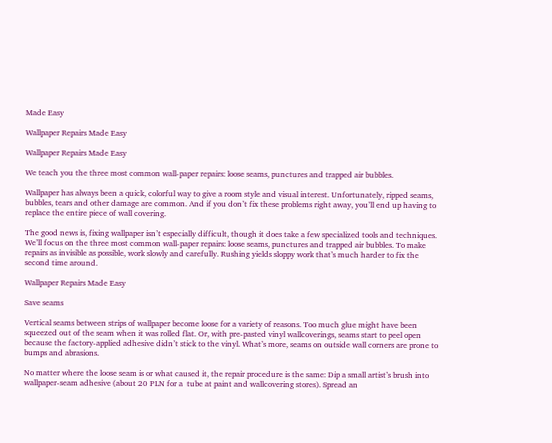Made Easy

Wallpaper Repairs Made Easy

Wallpaper Repairs Made Easy

We teach you the three most common wall-paper repairs: loose seams, punctures and trapped air bubbles.

Wallpaper has always been a quick, colorful way to give a room style and visual interest. Unfortunately, ripped seams, bubbles, tears and other damage are common. And if you don’t fix these problems right away, you’ll end up having to replace the entire piece of wall covering.

The good news is, fixing wallpaper isn’t especially difficult, though it does take a few specialized tools and techniques. We’ll focus on the three most common wall-paper repairs: loose seams, punctures and trapped air bubbles. To make repairs as invisible as possible, work slowly and carefully. Rushing yields sloppy work that’s much harder to fix the second time around.

Wallpaper Repairs Made Easy

Save seams

Vertical seams between strips of wallpaper become loose for a variety of reasons. Too much glue might have been squeezed out of the seam when it was rolled flat. Or, with pre-pasted vinyl wallcoverings, seams start to peel open because the factory-applied adhesive didn’t stick to the vinyl. What’s more, seams on outside wall corners are prone to bumps and abrasions.

No matter where the loose seam is or what caused it, the repair procedure is the same: Dip a small artist’s brush into wallpaper-seam adhesive (about 20 PLN for a  tube at paint and wallcovering stores). Spread an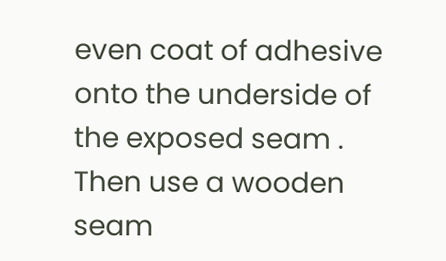even coat of adhesive onto the underside of the exposed seam . Then use a wooden seam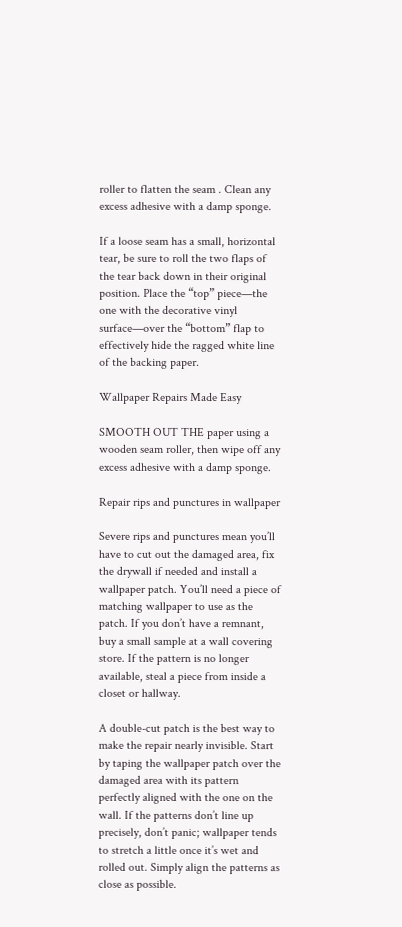roller to flatten the seam . Clean any excess adhesive with a damp sponge.

If a loose seam has a small, horizontal tear, be sure to roll the two flaps of the tear back down in their original position. Place the “top” piece—the one with the decorative vinyl surface—over the “bottom” flap to effectively hide the ragged white line of the backing paper.

Wallpaper Repairs Made Easy

SMOOTH OUT THE paper using a wooden seam roller, then wipe off any excess adhesive with a damp sponge.

Repair rips and punctures in wallpaper

Severe rips and punctures mean you’ll have to cut out the damaged area, fix the drywall if needed and install a wallpaper patch. You’ll need a piece of matching wallpaper to use as the patch. If you don’t have a remnant, buy a small sample at a wall covering store. If the pattern is no longer available, steal a piece from inside a closet or hallway.

A double-cut patch is the best way to make the repair nearly invisible. Start by taping the wallpaper patch over the damaged area with its pattern perfectly aligned with the one on the wall. If the patterns don’t line up precisely, don’t panic; wallpaper tends to stretch a little once it’s wet and rolled out. Simply align the patterns as close as possible.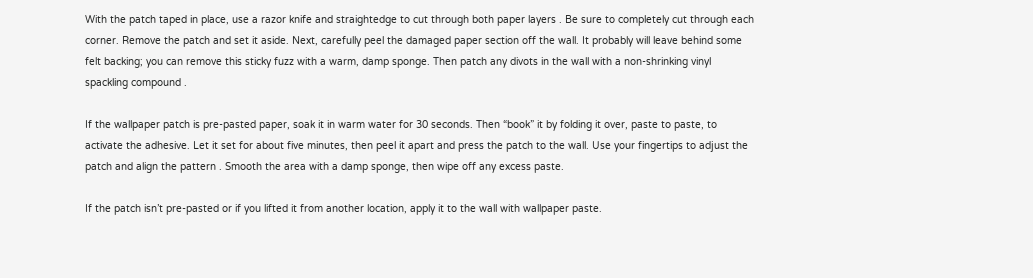With the patch taped in place, use a razor knife and straightedge to cut through both paper layers . Be sure to completely cut through each corner. Remove the patch and set it aside. Next, carefully peel the damaged paper section off the wall. It probably will leave behind some felt backing; you can remove this sticky fuzz with a warm, damp sponge. Then patch any divots in the wall with a non-shrinking vinyl spackling compound .

If the wallpaper patch is pre-pasted paper, soak it in warm water for 30 seconds. Then “book” it by folding it over, paste to paste, to activate the adhesive. Let it set for about five minutes, then peel it apart and press the patch to the wall. Use your fingertips to adjust the patch and align the pattern . Smooth the area with a damp sponge, then wipe off any excess paste.

If the patch isn’t pre-pasted or if you lifted it from another location, apply it to the wall with wallpaper paste.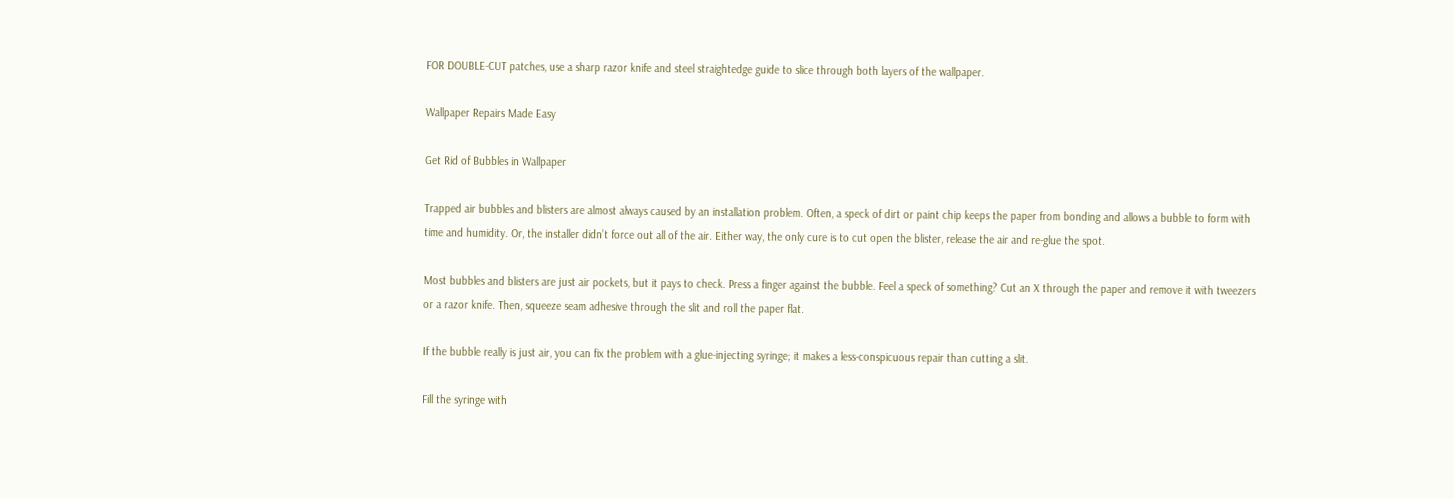FOR DOUBLE-CUT patches, use a sharp razor knife and steel straightedge guide to slice through both layers of the wallpaper.

Wallpaper Repairs Made Easy

Get Rid of Bubbles in Wallpaper

Trapped air bubbles and blisters are almost always caused by an installation problem. Often, a speck of dirt or paint chip keeps the paper from bonding and allows a bubble to form with time and humidity. Or, the installer didn’t force out all of the air. Either way, the only cure is to cut open the blister, release the air and re-glue the spot.

Most bubbles and blisters are just air pockets, but it pays to check. Press a finger against the bubble. Feel a speck of something? Cut an X through the paper and remove it with tweezers or a razor knife. Then, squeeze seam adhesive through the slit and roll the paper flat.

If the bubble really is just air, you can fix the problem with a glue-injecting syringe; it makes a less-conspicuous repair than cutting a slit.

Fill the syringe with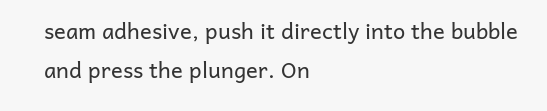seam adhesive, push it directly into the bubble and press the plunger. On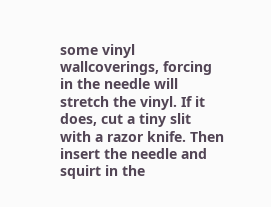some vinyl wallcoverings, forcing in the needle will stretch the vinyl. If it does, cut a tiny slit with a razor knife. Then insert the needle and squirt in the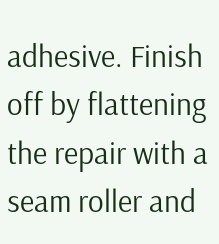adhesive. Finish off by flattening the repair with a seam roller and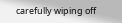carefully wiping off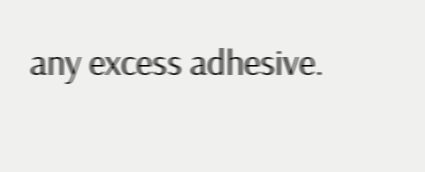any excess adhesive.